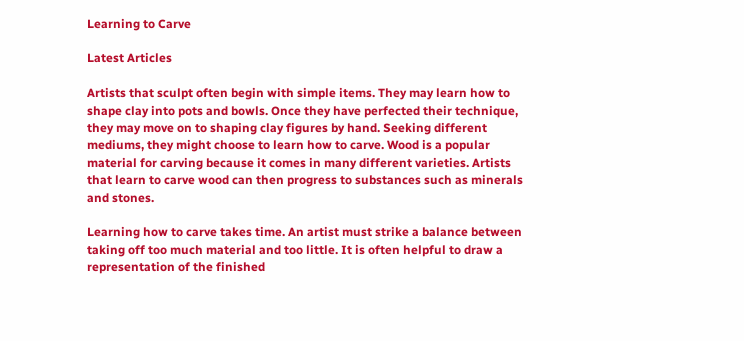Learning to Carve

Latest Articles

Artists that sculpt often begin with simple items. They may learn how to shape clay into pots and bowls. Once they have perfected their technique, they may move on to shaping clay figures by hand. Seeking different mediums, they might choose to learn how to carve. Wood is a popular material for carving because it comes in many different varieties. Artists that learn to carve wood can then progress to substances such as minerals and stones.

Learning how to carve takes time. An artist must strike a balance between taking off too much material and too little. It is often helpful to draw a representation of the finished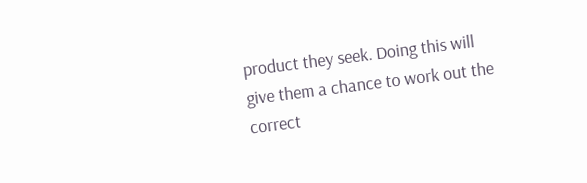product they seek. Doing this will give them a chance to work out the correct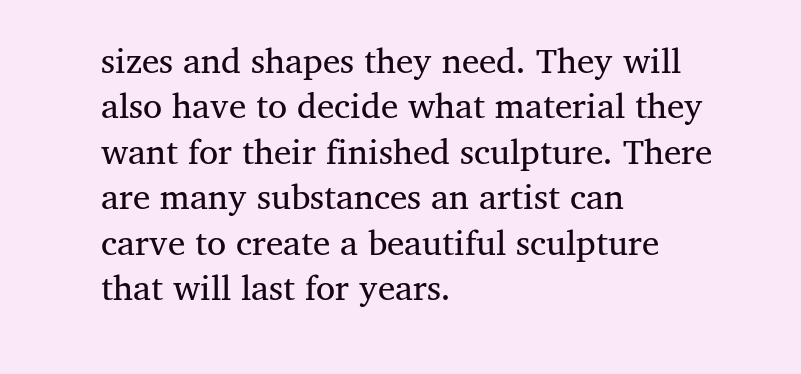sizes and shapes they need. They will also have to decide what material they want for their finished sculpture. There are many substances an artist can carve to create a beautiful sculpture that will last for years.